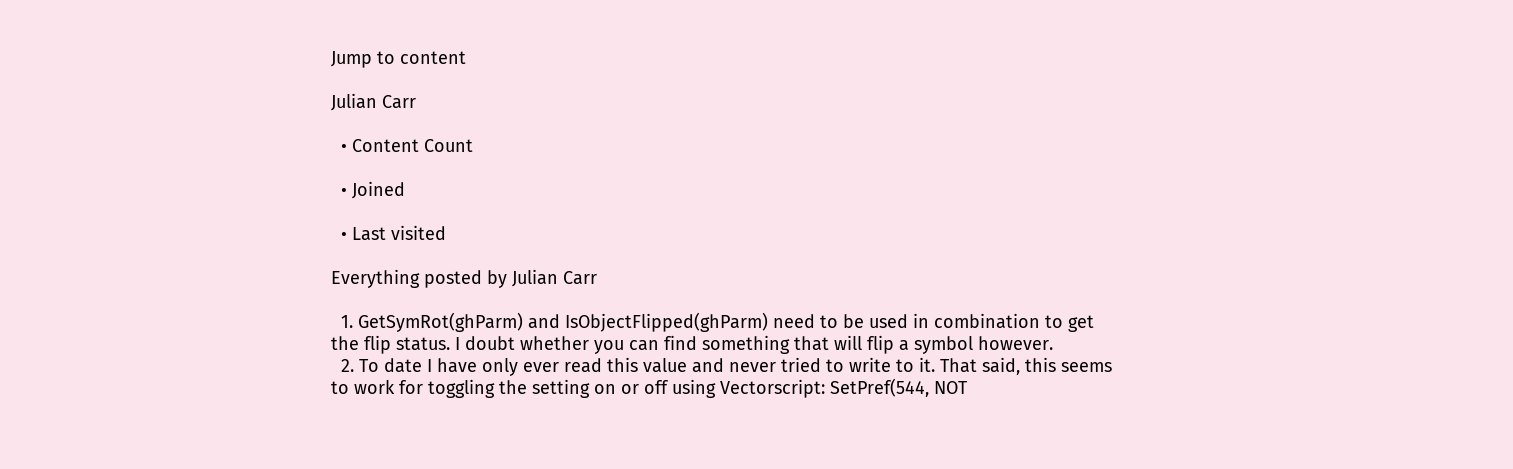Jump to content

Julian Carr

  • Content Count

  • Joined

  • Last visited

Everything posted by Julian Carr

  1. GetSymRot(ghParm) and IsObjectFlipped(ghParm) need to be used in combination to get the flip status. I doubt whether you can find something that will flip a symbol however.
  2. To date I have only ever read this value and never tried to write to it. That said, this seems to work for toggling the setting on or off using Vectorscript: SetPref(544, NOT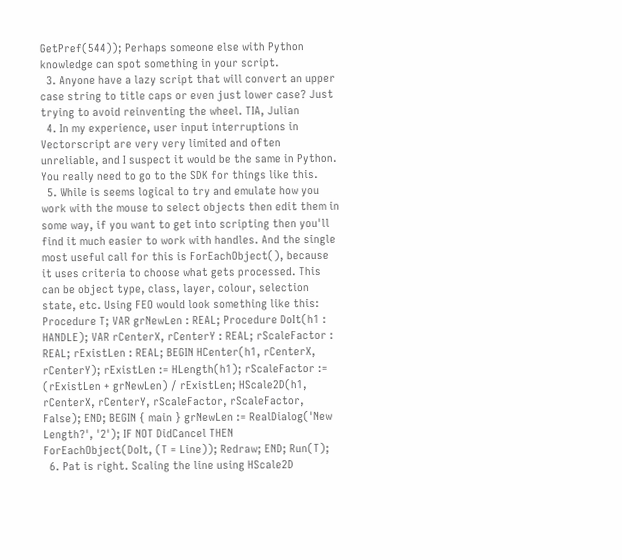GetPref(544)); Perhaps someone else with Python knowledge can spot something in your script.
  3. Anyone have a lazy script that will convert an upper case string to title caps or even just lower case? Just trying to avoid reinventing the wheel. TIA, Julian
  4. In my experience, user input interruptions in Vectorscript are very very limited and often unreliable, and I suspect it would be the same in Python. You really need to go to the SDK for things like this.
  5. While is seems logical to try and emulate how you work with the mouse to select objects then edit them in some way, if you want to get into scripting then you'll find it much easier to work with handles. And the single most useful call for this is ForEachObject(), because it uses criteria to choose what gets processed. This can be object type, class, layer, colour, selection state, etc. Using FEO would look something like this: Procedure T; VAR grNewLen : REAL; Procedure DoIt(h1 : HANDLE); VAR rCenterX, rCenterY : REAL; rScaleFactor : REAL; rExistLen : REAL; BEGIN HCenter(h1, rCenterX, rCenterY); rExistLen := HLength(h1); rScaleFactor := (rExistLen + grNewLen) / rExistLen; HScale2D(h1, rCenterX, rCenterY, rScaleFactor, rScaleFactor, False); END; BEGIN { main } grNewLen := RealDialog('New Length?', '2'); IF NOT DidCancel THEN ForEachObject(DoIt, (T = Line)); Redraw; END; Run(T);
  6. Pat is right. Scaling the line using HScale2D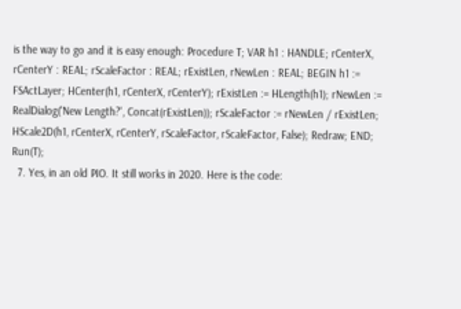is the way to go and it is easy enough: Procedure T; VAR h1 : HANDLE; rCenterX, rCenterY : REAL; rScaleFactor : REAL; rExistLen, rNewLen : REAL; BEGIN h1 := FSActLayer; HCenter(h1, rCenterX, rCenterY); rExistLen := HLength(h1); rNewLen := RealDialog('New Length?', Concat(rExistLen)); rScaleFactor := rNewLen / rExistLen; HScale2D(h1, rCenterX, rCenterY, rScaleFactor, rScaleFactor, False); Redraw; END; Run(T);
  7. Yes, in an old PIO. It still works in 2020. Here is the code: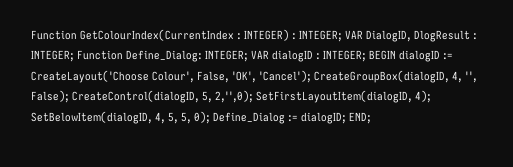Function GetColourIndex(CurrentIndex : INTEGER) : INTEGER; VAR DialogID, DlogResult : INTEGER; Function Define_Dialog: INTEGER; VAR dialogID : INTEGER; BEGIN dialogID := CreateLayout('Choose Colour', False, 'OK', 'Cancel'); CreateGroupBox(dialogID, 4, '', False); CreateControl(dialogID, 5, 2,'',0); SetFirstLayoutItem(dialogID, 4); SetBelowItem(dialogID, 4, 5, 5, 0); Define_Dialog := dialogID; END;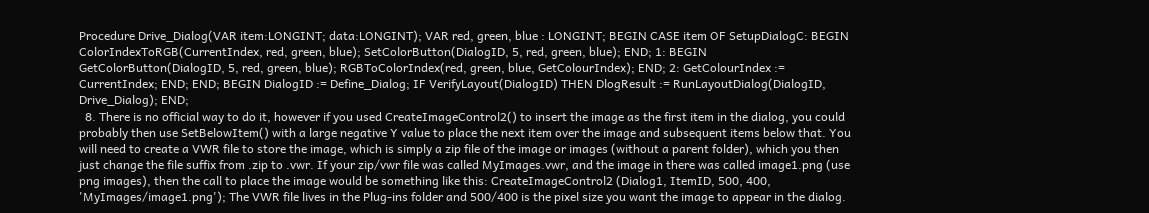Procedure Drive_Dialog(VAR item:LONGINT; data:LONGINT); VAR red, green, blue : LONGINT; BEGIN CASE item OF SetupDialogC: BEGIN ColorIndexToRGB(CurrentIndex, red, green, blue); SetColorButton(DialogID, 5, red, green, blue); END; 1: BEGIN GetColorButton(DialogID, 5, red, green, blue); RGBToColorIndex(red, green, blue, GetColourIndex); END; 2: GetColourIndex := CurrentIndex; END; END; BEGIN DialogID := Define_Dialog; IF VerifyLayout(DialogID) THEN DlogResult := RunLayoutDialog(DialogID, Drive_Dialog); END;
  8. There is no official way to do it, however if you used CreateImageControl2() to insert the image as the first item in the dialog, you could probably then use SetBelowItem() with a large negative Y value to place the next item over the image and subsequent items below that. You will need to create a VWR file to store the image, which is simply a zip file of the image or images (without a parent folder), which you then just change the file suffix from .zip to .vwr. If your zip/vwr file was called MyImages.vwr, and the image in there was called image1.png (use png images), then the call to place the image would be something like this: CreateImageControl2 (Dialog1, ItemID, 500, 400, 'MyImages/image1.png'); The VWR file lives in the Plug-ins folder and 500/400 is the pixel size you want the image to appear in the dialog.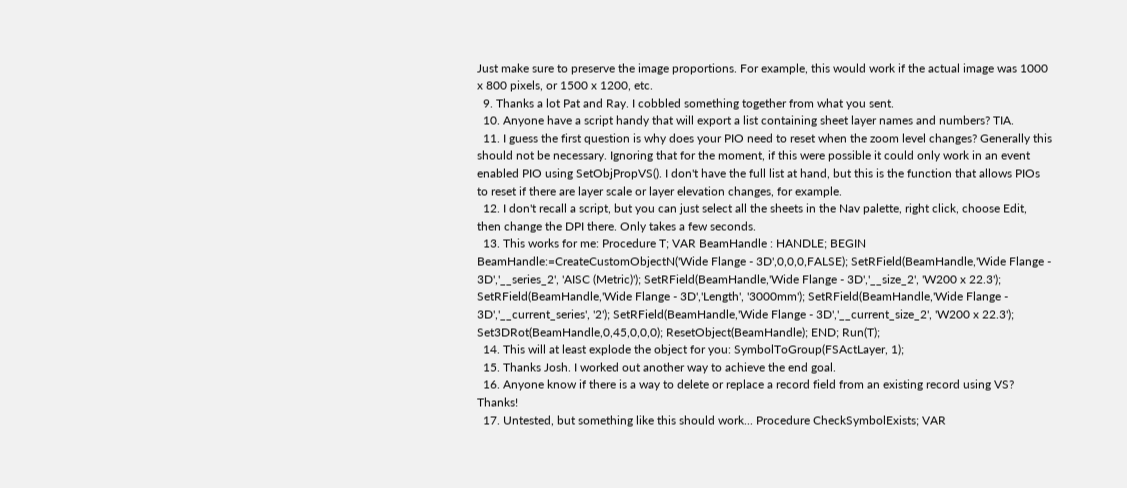Just make sure to preserve the image proportions. For example, this would work if the actual image was 1000 x 800 pixels, or 1500 x 1200, etc.
  9. Thanks a lot Pat and Ray. I cobbled something together from what you sent.
  10. Anyone have a script handy that will export a list containing sheet layer names and numbers? TIA.
  11. I guess the first question is why does your PIO need to reset when the zoom level changes? Generally this should not be necessary. Ignoring that for the moment, if this were possible it could only work in an event enabled PIO using SetObjPropVS(). I don't have the full list at hand, but this is the function that allows PIOs to reset if there are layer scale or layer elevation changes, for example.
  12. I don't recall a script, but you can just select all the sheets in the Nav palette, right click, choose Edit, then change the DPI there. Only takes a few seconds.
  13. This works for me: Procedure T; VAR BeamHandle : HANDLE; BEGIN BeamHandle:=CreateCustomObjectN('Wide Flange - 3D',0,0,0,FALSE); SetRField(BeamHandle,'Wide Flange - 3D','__series_2', 'AISC (Metric)'); SetRField(BeamHandle,'Wide Flange - 3D','__size_2', 'W200 x 22.3'); SetRField(BeamHandle,'Wide Flange - 3D','Length', '3000mm'); SetRField(BeamHandle,'Wide Flange - 3D','__current_series', '2'); SetRField(BeamHandle,'Wide Flange - 3D','__current_size_2', 'W200 x 22.3'); Set3DRot(BeamHandle,0,45,0,0,0); ResetObject(BeamHandle); END; Run(T);
  14. This will at least explode the object for you: SymbolToGroup(FSActLayer, 1);
  15. Thanks Josh. I worked out another way to achieve the end goal.
  16. Anyone know if there is a way to delete or replace a record field from an existing record using VS? Thanks!
  17. Untested, but something like this should work... Procedure CheckSymbolExists; VAR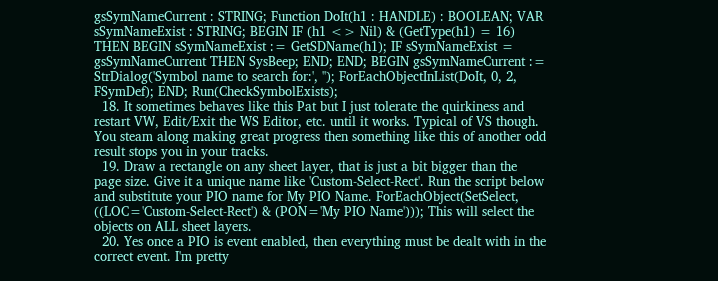gsSymNameCurrent : STRING; Function DoIt(h1 : HANDLE) : BOOLEAN; VAR sSymNameExist : STRING; BEGIN IF (h1 <> Nil) & (GetType(h1) = 16) THEN BEGIN sSymNameExist := GetSDName(h1); IF sSymNameExist = gsSymNameCurrent THEN SysBeep; END; END; BEGIN gsSymNameCurrent := StrDialog('Symbol name to search for:', ''); ForEachObjectInList(DoIt, 0, 2, FSymDef); END; Run(CheckSymbolExists);
  18. It sometimes behaves like this Pat but I just tolerate the quirkiness and restart VW, Edit/Exit the WS Editor, etc. until it works. Typical of VS though. You steam along making great progress then something like this of another odd result stops you in your tracks.
  19. Draw a rectangle on any sheet layer, that is just a bit bigger than the page size. Give it a unique name like 'Custom-Select-Rect'. Run the script below and substitute your PIO name for My PIO Name. ForEachObject(SetSelect, ((LOC='Custom-Select-Rect') & (PON='My PIO Name'))); This will select the objects on ALL sheet layers.
  20. Yes once a PIO is event enabled, then everything must be dealt with in the correct event. I'm pretty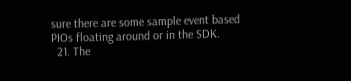sure there are some sample event based PIOs floating around or in the SDK.
  21. The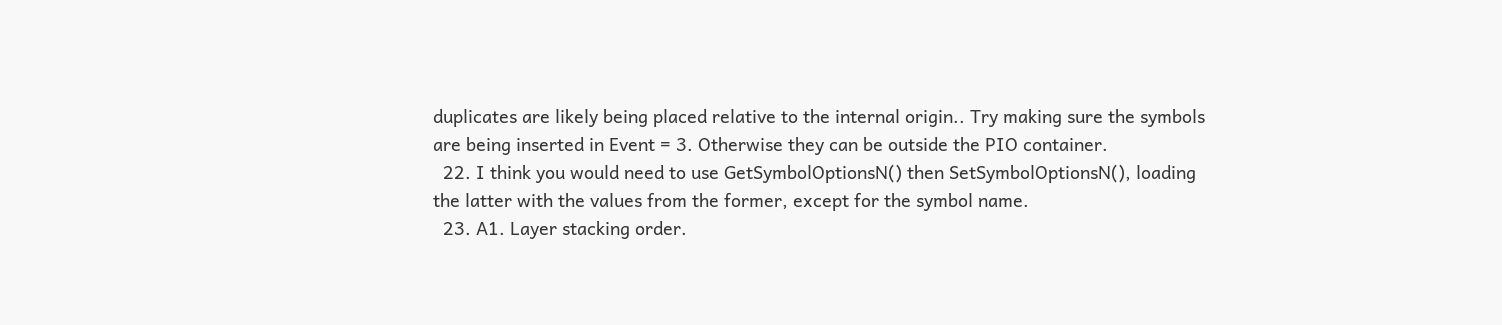duplicates are likely being placed relative to the internal origin.. Try making sure the symbols are being inserted in Event = 3. Otherwise they can be outside the PIO container.
  22. I think you would need to use GetSymbolOptionsN() then SetSymbolOptionsN(), loading the latter with the values from the former, except for the symbol name.
  23. A1. Layer stacking order.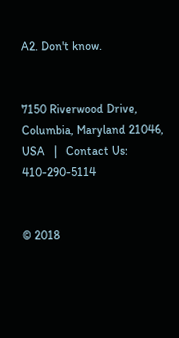A2. Don't know.


7150 Riverwood Drive, Columbia, Maryland 21046, USA   |   Contact Us:   410-290-5114


© 2018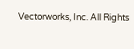Vectorworks, Inc. All Rights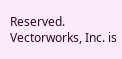Reserved. Vectorworks, Inc. is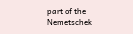part of the Nemetschek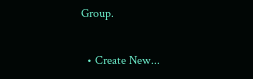Group.

  • Create New...